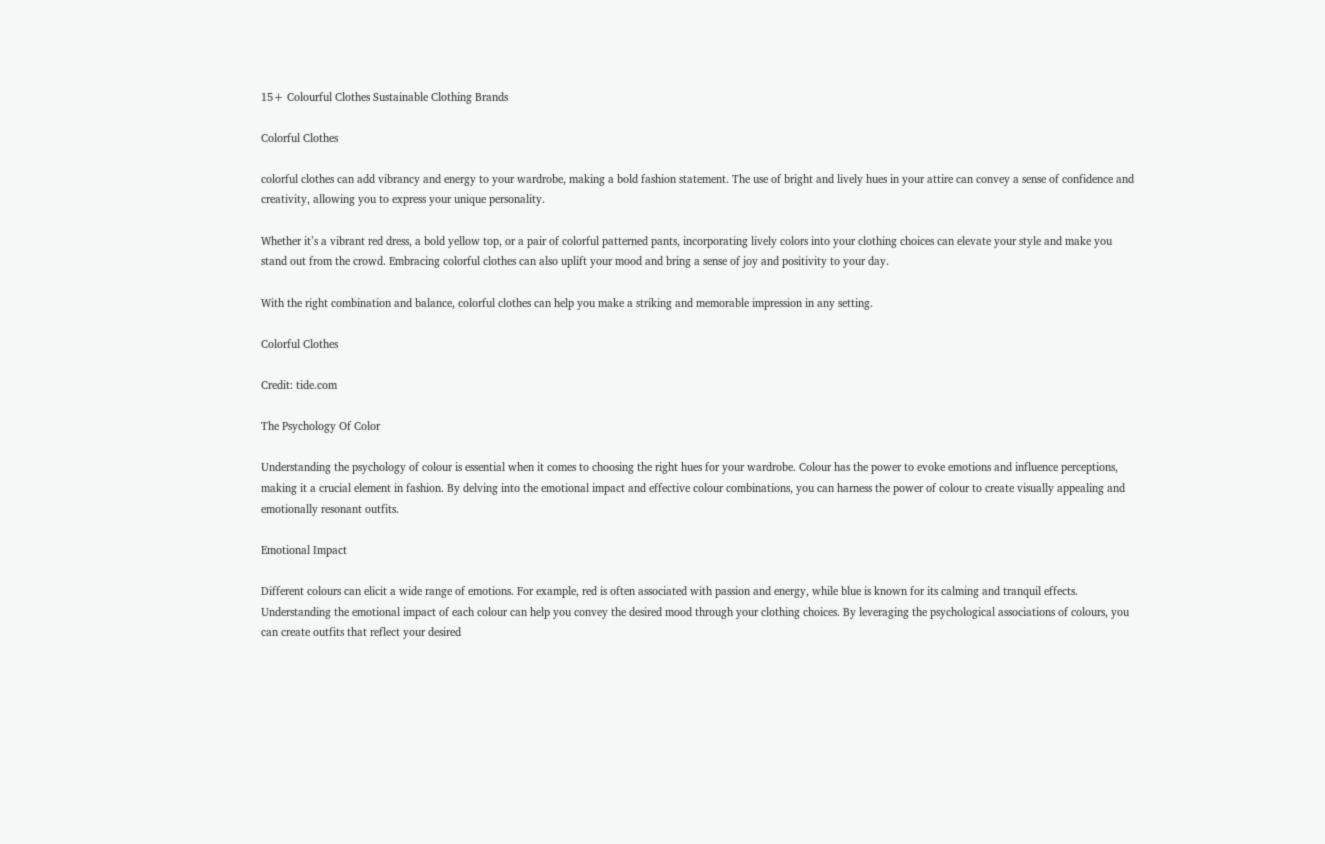15+ Colourful Clothes Sustainable Clothing Brands

Colorful Clothes

colorful clothes can add vibrancy and energy to your wardrobe, making a bold fashion statement. The use of bright and lively hues in your attire can convey a sense of confidence and creativity, allowing you to express your unique personality.

Whether it’s a vibrant red dress, a bold yellow top, or a pair of colorful patterned pants, incorporating lively colors into your clothing choices can elevate your style and make you stand out from the crowd. Embracing colorful clothes can also uplift your mood and bring a sense of joy and positivity to your day.

With the right combination and balance, colorful clothes can help you make a striking and memorable impression in any setting.

Colorful Clothes

Credit: tide.com

The Psychology Of Color

Understanding the psychology of colour is essential when it comes to choosing the right hues for your wardrobe. Colour has the power to evoke emotions and influence perceptions, making it a crucial element in fashion. By delving into the emotional impact and effective colour combinations, you can harness the power of colour to create visually appealing and emotionally resonant outfits.

Emotional Impact

Different colours can elicit a wide range of emotions. For example, red is often associated with passion and energy, while blue is known for its calming and tranquil effects. Understanding the emotional impact of each colour can help you convey the desired mood through your clothing choices. By leveraging the psychological associations of colours, you can create outfits that reflect your desired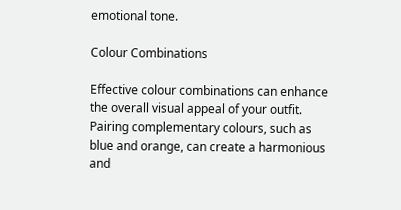emotional tone.

Colour Combinations

Effective colour combinations can enhance the overall visual appeal of your outfit. Pairing complementary colours, such as blue and orange, can create a harmonious and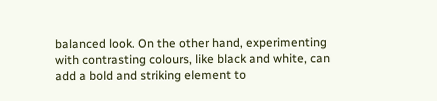balanced look. On the other hand, experimenting with contrasting colours, like black and white, can add a bold and striking element to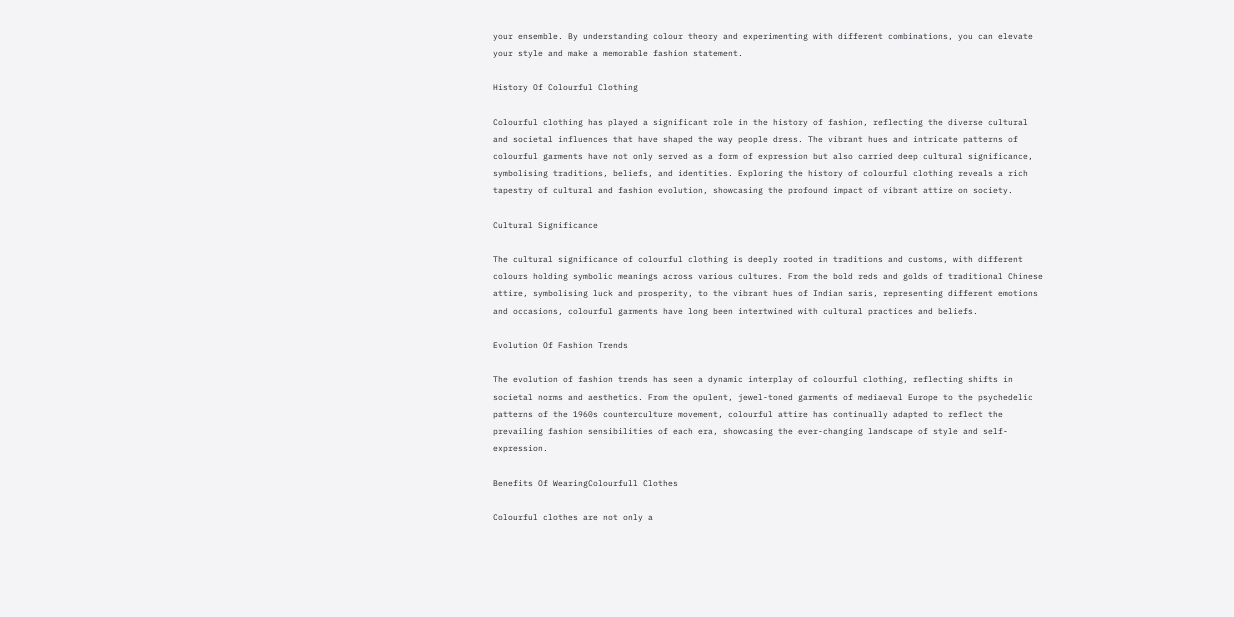your ensemble. By understanding colour theory and experimenting with different combinations, you can elevate your style and make a memorable fashion statement.

History Of Colourful Clothing

Colourful clothing has played a significant role in the history of fashion, reflecting the diverse cultural and societal influences that have shaped the way people dress. The vibrant hues and intricate patterns of colourful garments have not only served as a form of expression but also carried deep cultural significance, symbolising traditions, beliefs, and identities. Exploring the history of colourful clothing reveals a rich tapestry of cultural and fashion evolution, showcasing the profound impact of vibrant attire on society.

Cultural Significance

The cultural significance of colourful clothing is deeply rooted in traditions and customs, with different colours holding symbolic meanings across various cultures. From the bold reds and golds of traditional Chinese attire, symbolising luck and prosperity, to the vibrant hues of Indian saris, representing different emotions and occasions, colourful garments have long been intertwined with cultural practices and beliefs.

Evolution Of Fashion Trends

The evolution of fashion trends has seen a dynamic interplay of colourful clothing, reflecting shifts in societal norms and aesthetics. From the opulent, jewel-toned garments of mediaeval Europe to the psychedelic patterns of the 1960s counterculture movement, colourful attire has continually adapted to reflect the prevailing fashion sensibilities of each era, showcasing the ever-changing landscape of style and self-expression.

Benefits Of WearingColourfull Clothes

Colourful clothes are not only a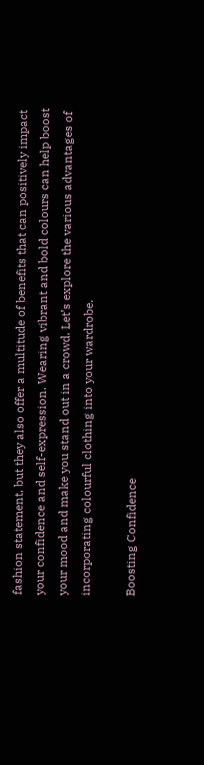fashion statement, but they also offer a multitude of benefits that can positively impact your confidence and self-expression. Wearing vibrant and bold colours can help boost your mood and make you stand out in a crowd. Let’s explore the various advantages of incorporating colourful clothing into your wardrobe.

Boosting Confidence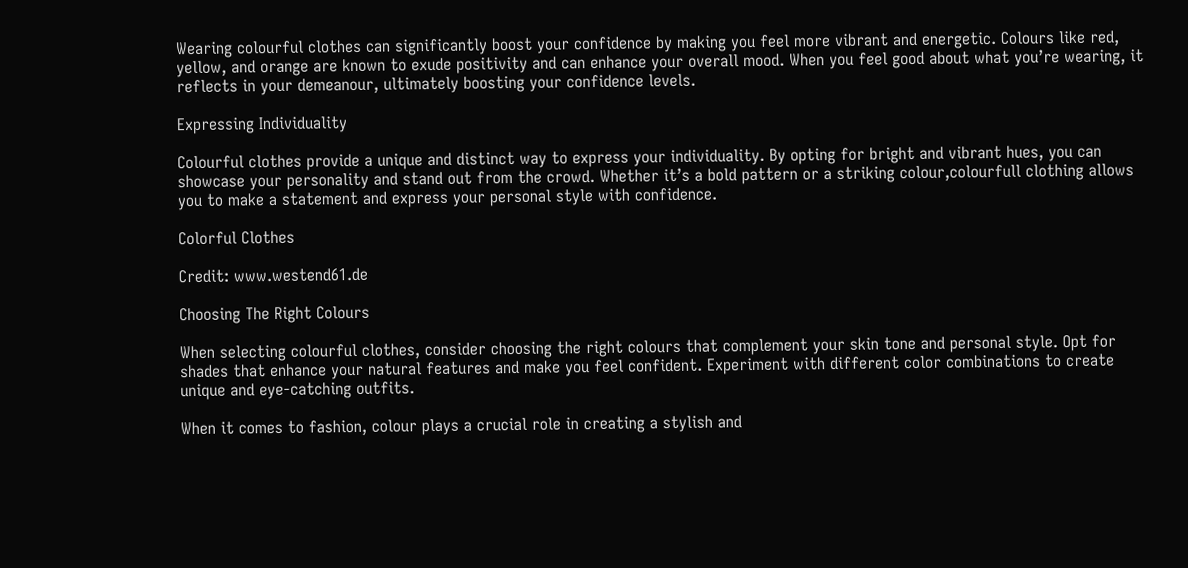Wearing colourful clothes can significantly boost your confidence by making you feel more vibrant and energetic. Colours like red, yellow, and orange are known to exude positivity and can enhance your overall mood. When you feel good about what you’re wearing, it reflects in your demeanour, ultimately boosting your confidence levels.

Expressing Individuality

Colourful clothes provide a unique and distinct way to express your individuality. By opting for bright and vibrant hues, you can showcase your personality and stand out from the crowd. Whether it’s a bold pattern or a striking colour,colourfull clothing allows you to make a statement and express your personal style with confidence.

Colorful Clothes

Credit: www.westend61.de

Choosing The Right Colours

When selecting colourful clothes, consider choosing the right colours that complement your skin tone and personal style. Opt for shades that enhance your natural features and make you feel confident. Experiment with different color combinations to create unique and eye-catching outfits.

When it comes to fashion, colour plays a crucial role in creating a stylish and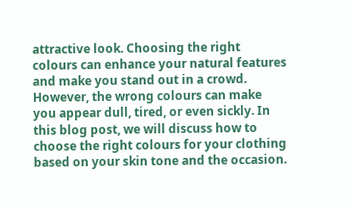attractive look. Choosing the right colours can enhance your natural features and make you stand out in a crowd. However, the wrong colours can make you appear dull, tired, or even sickly. In this blog post, we will discuss how to choose the right colours for your clothing based on your skin tone and the occasion.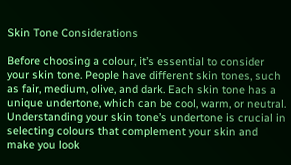Skin Tone Considerations

Before choosing a colour, it’s essential to consider your skin tone. People have different skin tones, such as fair, medium, olive, and dark. Each skin tone has a unique undertone, which can be cool, warm, or neutral. Understanding your skin tone’s undertone is crucial in selecting colours that complement your skin and make you look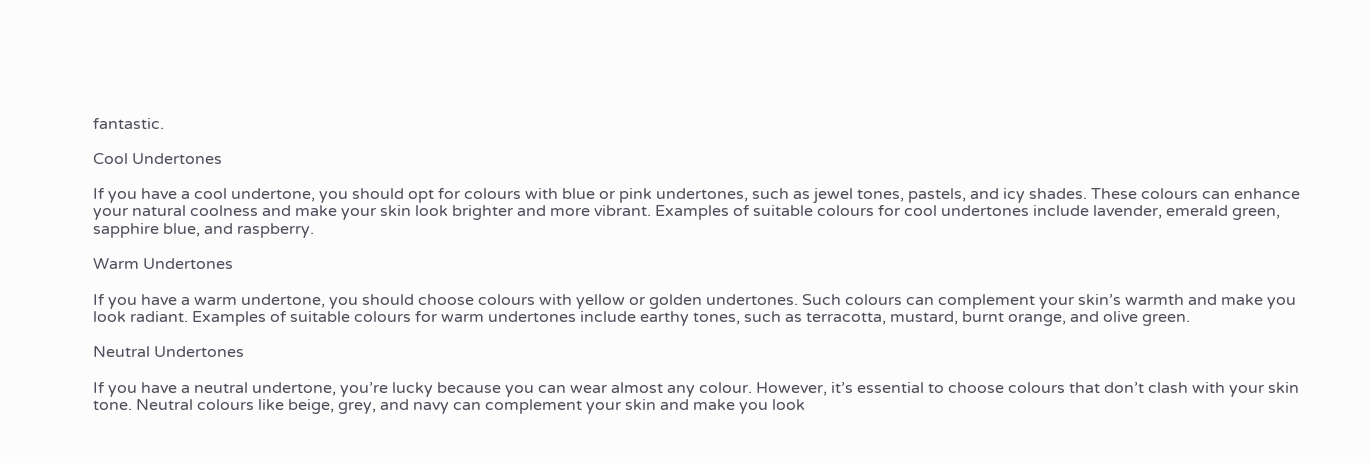fantastic.

Cool Undertones

If you have a cool undertone, you should opt for colours with blue or pink undertones, such as jewel tones, pastels, and icy shades. These colours can enhance your natural coolness and make your skin look brighter and more vibrant. Examples of suitable colours for cool undertones include lavender, emerald green, sapphire blue, and raspberry.

Warm Undertones

If you have a warm undertone, you should choose colours with yellow or golden undertones. Such colours can complement your skin’s warmth and make you look radiant. Examples of suitable colours for warm undertones include earthy tones, such as terracotta, mustard, burnt orange, and olive green.

Neutral Undertones

If you have a neutral undertone, you’re lucky because you can wear almost any colour. However, it’s essential to choose colours that don’t clash with your skin tone. Neutral colours like beige, grey, and navy can complement your skin and make you look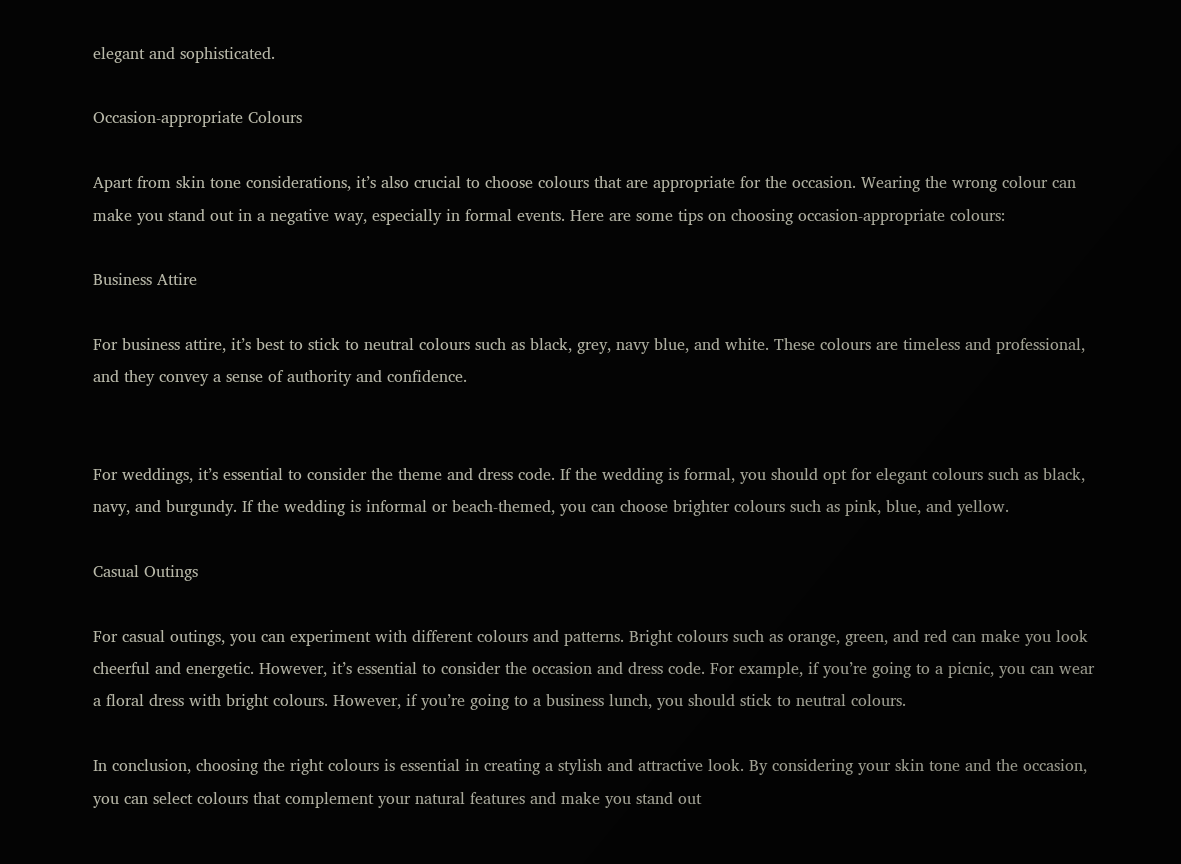elegant and sophisticated.

Occasion-appropriate Colours

Apart from skin tone considerations, it’s also crucial to choose colours that are appropriate for the occasion. Wearing the wrong colour can make you stand out in a negative way, especially in formal events. Here are some tips on choosing occasion-appropriate colours:

Business Attire

For business attire, it’s best to stick to neutral colours such as black, grey, navy blue, and white. These colours are timeless and professional, and they convey a sense of authority and confidence.


For weddings, it’s essential to consider the theme and dress code. If the wedding is formal, you should opt for elegant colours such as black, navy, and burgundy. If the wedding is informal or beach-themed, you can choose brighter colours such as pink, blue, and yellow.

Casual Outings

For casual outings, you can experiment with different colours and patterns. Bright colours such as orange, green, and red can make you look cheerful and energetic. However, it’s essential to consider the occasion and dress code. For example, if you’re going to a picnic, you can wear a floral dress with bright colours. However, if you’re going to a business lunch, you should stick to neutral colours.

In conclusion, choosing the right colours is essential in creating a stylish and attractive look. By considering your skin tone and the occasion, you can select colours that complement your natural features and make you stand out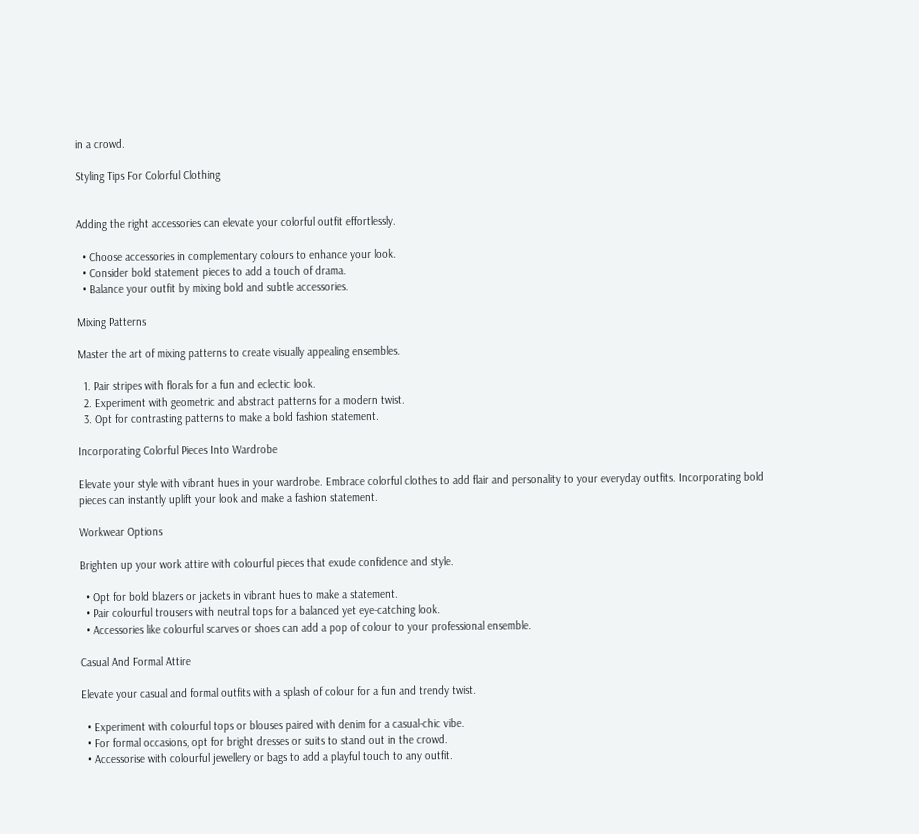in a crowd.

Styling Tips For Colorful Clothing


Adding the right accessories can elevate your colorful outfit effortlessly.

  • Choose accessories in complementary colours to enhance your look.
  • Consider bold statement pieces to add a touch of drama.
  • Balance your outfit by mixing bold and subtle accessories.

Mixing Patterns

Master the art of mixing patterns to create visually appealing ensembles.

  1. Pair stripes with florals for a fun and eclectic look.
  2. Experiment with geometric and abstract patterns for a modern twist.
  3. Opt for contrasting patterns to make a bold fashion statement.

Incorporating Colorful Pieces Into Wardrobe

Elevate your style with vibrant hues in your wardrobe. Embrace colorful clothes to add flair and personality to your everyday outfits. Incorporating bold pieces can instantly uplift your look and make a fashion statement.

Workwear Options

Brighten up your work attire with colourful pieces that exude confidence and style.

  • Opt for bold blazers or jackets in vibrant hues to make a statement.
  • Pair colourful trousers with neutral tops for a balanced yet eye-catching look.
  • Accessories like colourful scarves or shoes can add a pop of colour to your professional ensemble.

Casual And Formal Attire

Elevate your casual and formal outfits with a splash of colour for a fun and trendy twist.

  • Experiment with colourful tops or blouses paired with denim for a casual-chic vibe.
  • For formal occasions, opt for bright dresses or suits to stand out in the crowd.
  • Accessorise with colourful jewellery or bags to add a playful touch to any outfit.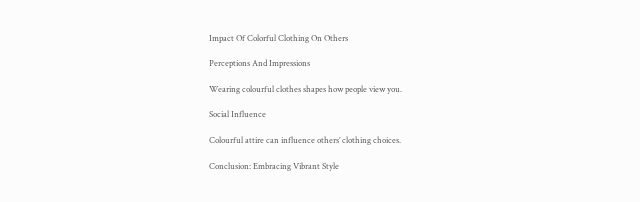Impact Of Colorful Clothing On Others

Perceptions And Impressions

Wearing colourful clothes shapes how people view you.

Social Influence

Colourful attire can influence others’ clothing choices.

Conclusion: Embracing Vibrant Style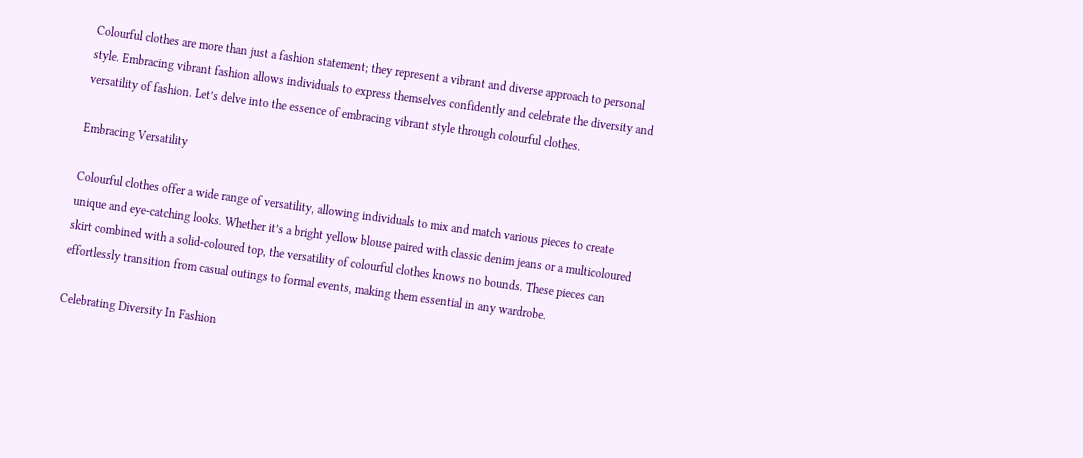Colourful clothes are more than just a fashion statement; they represent a vibrant and diverse approach to personal style. Embracing vibrant fashion allows individuals to express themselves confidently and celebrate the diversity and versatility of fashion. Let’s delve into the essence of embracing vibrant style through colourful clothes.

Embracing Versatility

Colourful clothes offer a wide range of versatility, allowing individuals to mix and match various pieces to create unique and eye-catching looks. Whether it’s a bright yellow blouse paired with classic denim jeans or a multicoloured skirt combined with a solid-coloured top, the versatility of colourful clothes knows no bounds. These pieces can effortlessly transition from casual outings to formal events, making them essential in any wardrobe.

Celebrating Diversity In Fashion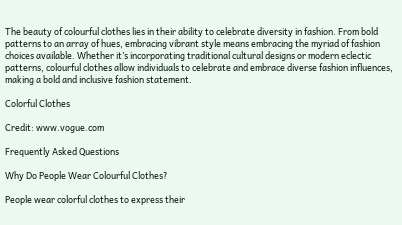The beauty of colourful clothes lies in their ability to celebrate diversity in fashion. From bold patterns to an array of hues, embracing vibrant style means embracing the myriad of fashion choices available. Whether it’s incorporating traditional cultural designs or modern eclectic patterns, colourful clothes allow individuals to celebrate and embrace diverse fashion influences, making a bold and inclusive fashion statement.

Colorful Clothes

Credit: www.vogue.com

Frequently Asked Questions

Why Do People Wear Colourful Clothes?

People wear colorful clothes to express their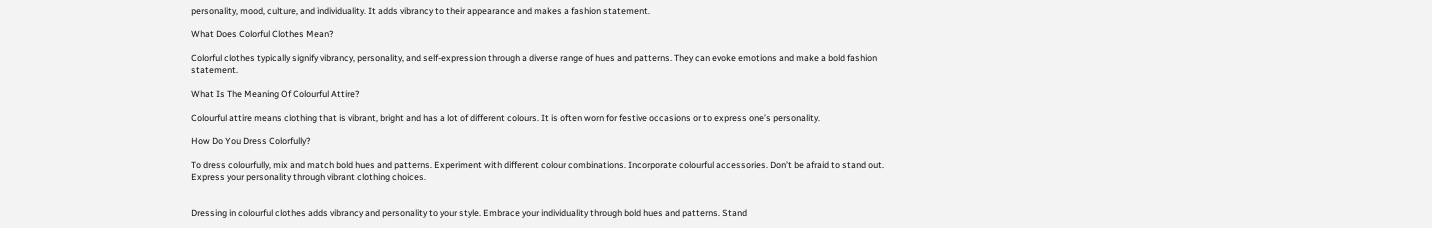personality, mood, culture, and individuality. It adds vibrancy to their appearance and makes a fashion statement.

What Does Colorful Clothes Mean?

Colorful clothes typically signify vibrancy, personality, and self-expression through a diverse range of hues and patterns. They can evoke emotions and make a bold fashion statement.

What Is The Meaning Of Colourful Attire?

Colourful attire means clothing that is vibrant, bright and has a lot of different colours. It is often worn for festive occasions or to express one’s personality.

How Do You Dress Colorfully?

To dress colourfully, mix and match bold hues and patterns. Experiment with different colour combinations. Incorporate colourful accessories. Don’t be afraid to stand out. Express your personality through vibrant clothing choices.


Dressing in colourful clothes adds vibrancy and personality to your style. Embrace your individuality through bold hues and patterns. Stand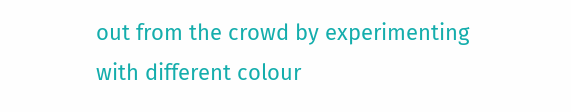out from the crowd by experimenting with different colour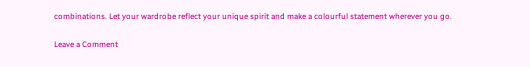combinations. Let your wardrobe reflect your unique spirit and make a colourful statement wherever you go.

Leave a Comment